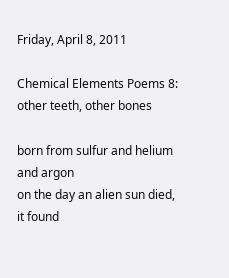Friday, April 8, 2011

Chemical Elements Poems 8: other teeth, other bones

born from sulfur and helium and argon
on the day an alien sun died,
it found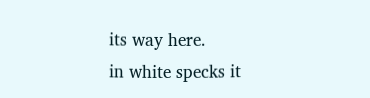its way here.
in white specks it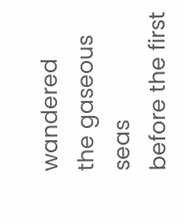wandered
the gaseous seas
before the first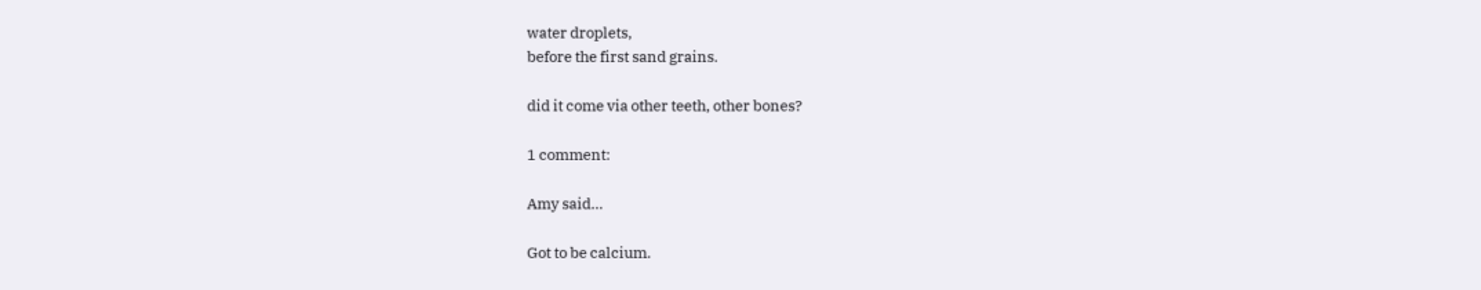water droplets,
before the first sand grains.

did it come via other teeth, other bones?

1 comment:

Amy said...

Got to be calcium.